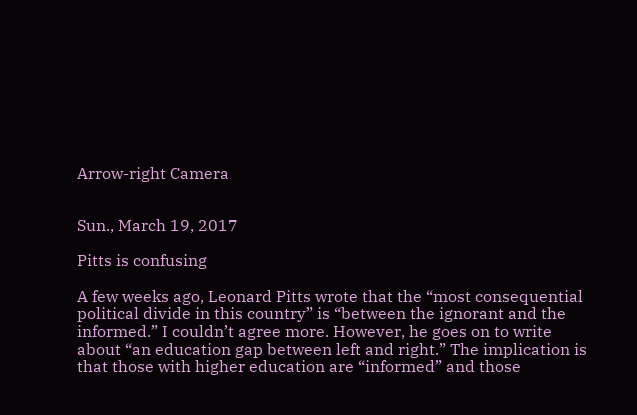Arrow-right Camera


Sun., March 19, 2017

Pitts is confusing

A few weeks ago, Leonard Pitts wrote that the “most consequential political divide in this country” is “between the ignorant and the informed.” I couldn’t agree more. However, he goes on to write about “an education gap between left and right.” The implication is that those with higher education are “informed” and those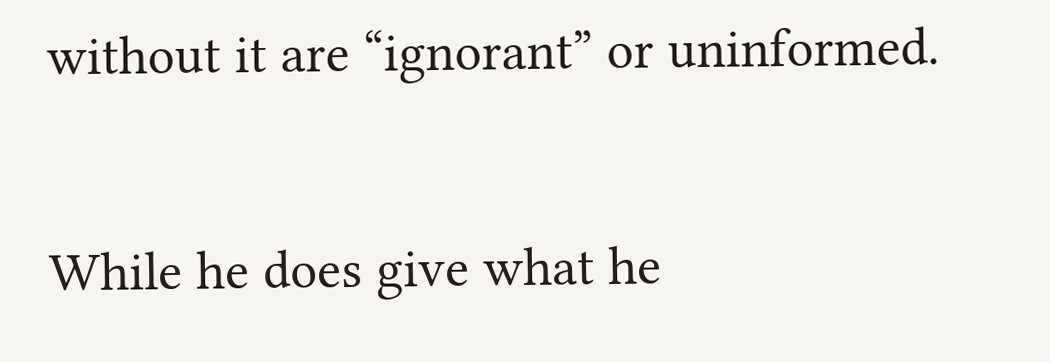without it are “ignorant” or uninformed.

While he does give what he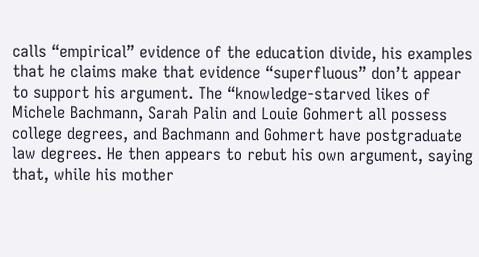calls “empirical” evidence of the education divide, his examples that he claims make that evidence “superfluous” don’t appear to support his argument. The “knowledge-starved likes of Michele Bachmann, Sarah Palin and Louie Gohmert all possess college degrees, and Bachmann and Gohmert have postgraduate law degrees. He then appears to rebut his own argument, saying that, while his mother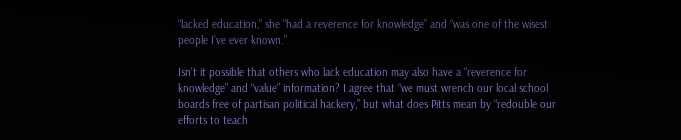“lacked education,” she “had a reverence for knowledge” and “was one of the wisest people I’ve ever known.”

Isn’t it possible that others who lack education may also have a “reverence for knowledge” and “value” information? I agree that “we must wrench our local school boards free of partisan political hackery,” but what does Pitts mean by “redouble our efforts to teach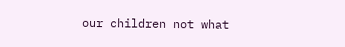our children not what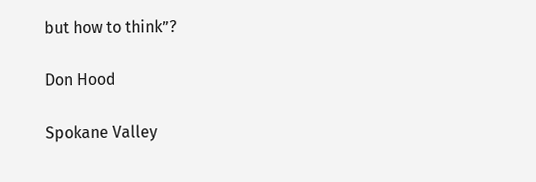but how to think”?

Don Hood

Spokane Valley